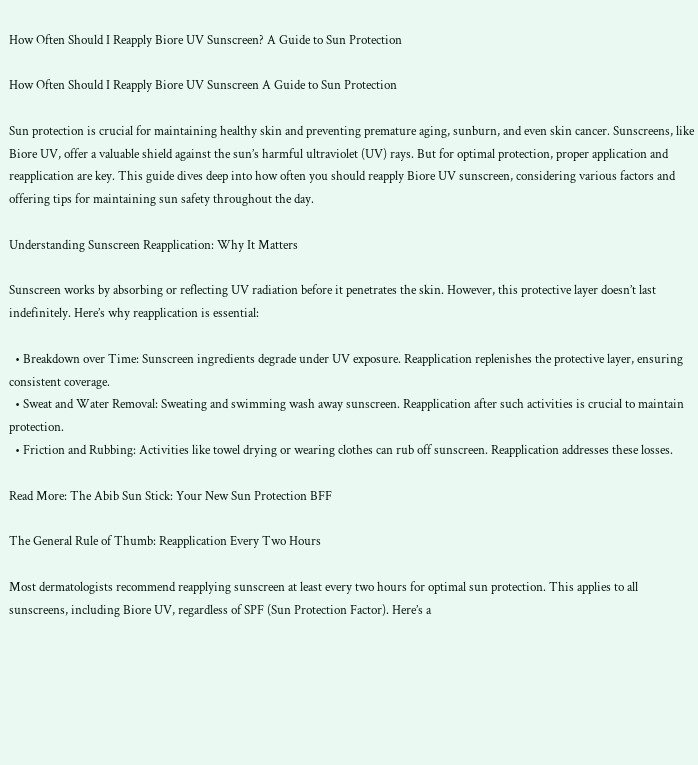How Often Should I Reapply Biore UV Sunscreen? A Guide to Sun Protection

How Often Should I Reapply Biore UV Sunscreen A Guide to Sun Protection

Sun protection is crucial for maintaining healthy skin and preventing premature aging, sunburn, and even skin cancer. Sunscreens, like Biore UV, offer a valuable shield against the sun’s harmful ultraviolet (UV) rays. But for optimal protection, proper application and reapplication are key. This guide dives deep into how often you should reapply Biore UV sunscreen, considering various factors and offering tips for maintaining sun safety throughout the day.

Understanding Sunscreen Reapplication: Why It Matters

Sunscreen works by absorbing or reflecting UV radiation before it penetrates the skin. However, this protective layer doesn’t last indefinitely. Here’s why reapplication is essential:

  • Breakdown over Time: Sunscreen ingredients degrade under UV exposure. Reapplication replenishes the protective layer, ensuring consistent coverage.
  • Sweat and Water Removal: Sweating and swimming wash away sunscreen. Reapplication after such activities is crucial to maintain protection.
  • Friction and Rubbing: Activities like towel drying or wearing clothes can rub off sunscreen. Reapplication addresses these losses.

Read More: The Abib Sun Stick: Your New Sun Protection BFF

The General Rule of Thumb: Reapplication Every Two Hours

Most dermatologists recommend reapplying sunscreen at least every two hours for optimal sun protection. This applies to all sunscreens, including Biore UV, regardless of SPF (Sun Protection Factor). Here’s a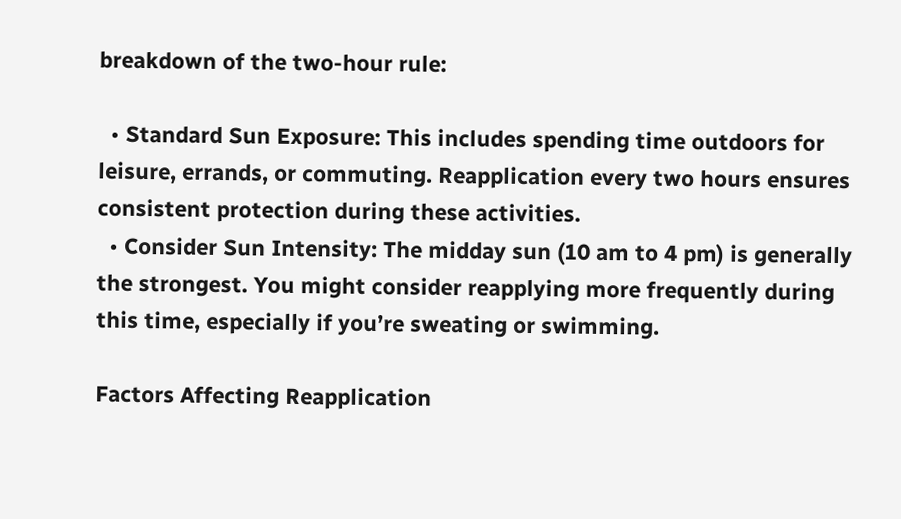breakdown of the two-hour rule:

  • Standard Sun Exposure: This includes spending time outdoors for leisure, errands, or commuting. Reapplication every two hours ensures consistent protection during these activities.
  • Consider Sun Intensity: The midday sun (10 am to 4 pm) is generally the strongest. You might consider reapplying more frequently during this time, especially if you’re sweating or swimming.

Factors Affecting Reapplication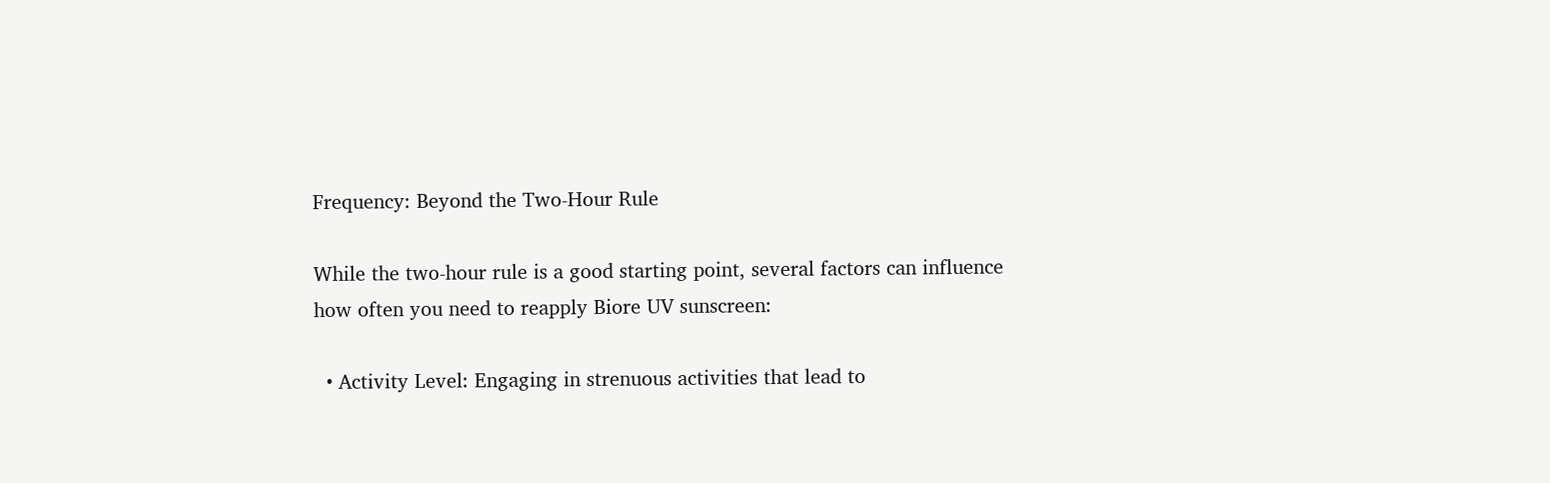Frequency: Beyond the Two-Hour Rule

While the two-hour rule is a good starting point, several factors can influence how often you need to reapply Biore UV sunscreen:

  • Activity Level: Engaging in strenuous activities that lead to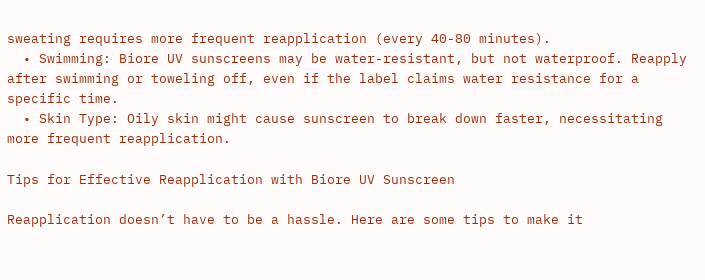sweating requires more frequent reapplication (every 40-80 minutes).
  • Swimming: Biore UV sunscreens may be water-resistant, but not waterproof. Reapply after swimming or toweling off, even if the label claims water resistance for a specific time.
  • Skin Type: Oily skin might cause sunscreen to break down faster, necessitating more frequent reapplication.

Tips for Effective Reapplication with Biore UV Sunscreen

Reapplication doesn’t have to be a hassle. Here are some tips to make it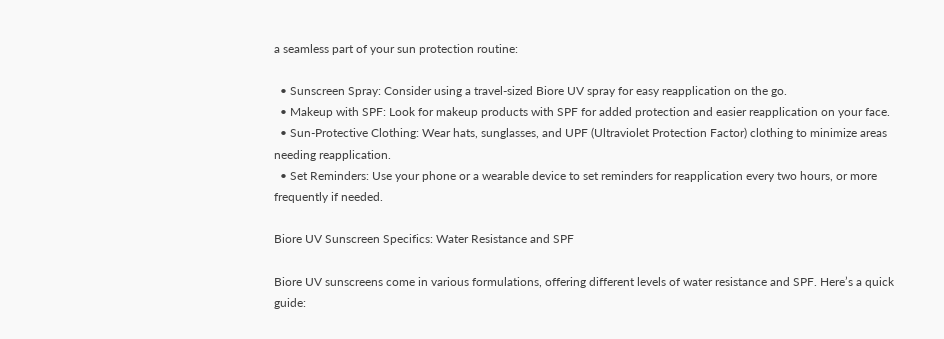a seamless part of your sun protection routine:

  • Sunscreen Spray: Consider using a travel-sized Biore UV spray for easy reapplication on the go.
  • Makeup with SPF: Look for makeup products with SPF for added protection and easier reapplication on your face.
  • Sun-Protective Clothing: Wear hats, sunglasses, and UPF (Ultraviolet Protection Factor) clothing to minimize areas needing reapplication.
  • Set Reminders: Use your phone or a wearable device to set reminders for reapplication every two hours, or more frequently if needed.

Biore UV Sunscreen Specifics: Water Resistance and SPF

Biore UV sunscreens come in various formulations, offering different levels of water resistance and SPF. Here’s a quick guide: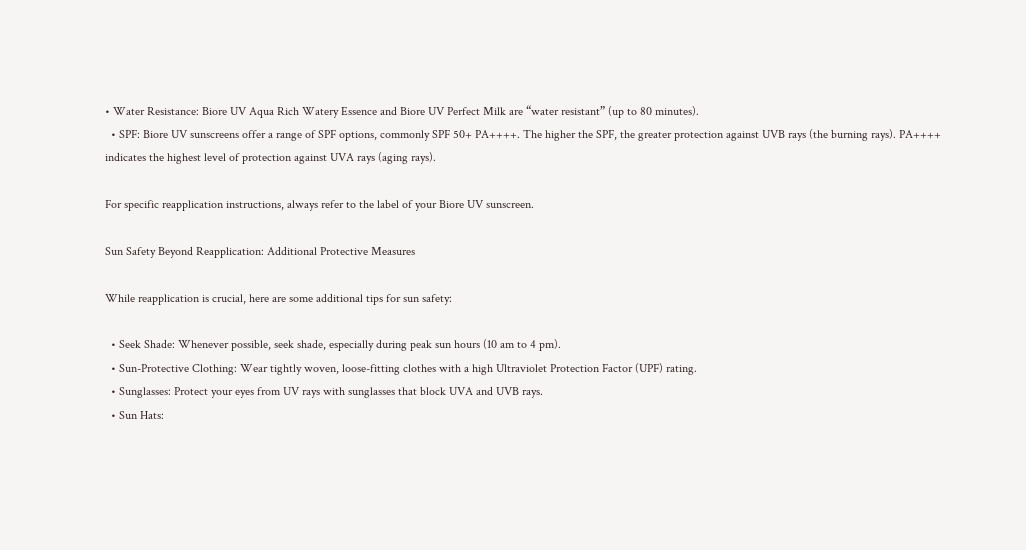• Water Resistance: Biore UV Aqua Rich Watery Essence and Biore UV Perfect Milk are “water resistant” (up to 80 minutes).
  • SPF: Biore UV sunscreens offer a range of SPF options, commonly SPF 50+ PA++++. The higher the SPF, the greater protection against UVB rays (the burning rays). PA++++ indicates the highest level of protection against UVA rays (aging rays).

For specific reapplication instructions, always refer to the label of your Biore UV sunscreen.

Sun Safety Beyond Reapplication: Additional Protective Measures

While reapplication is crucial, here are some additional tips for sun safety:

  • Seek Shade: Whenever possible, seek shade, especially during peak sun hours (10 am to 4 pm).
  • Sun-Protective Clothing: Wear tightly woven, loose-fitting clothes with a high Ultraviolet Protection Factor (UPF) rating.
  • Sunglasses: Protect your eyes from UV rays with sunglasses that block UVA and UVB rays.
  • Sun Hats: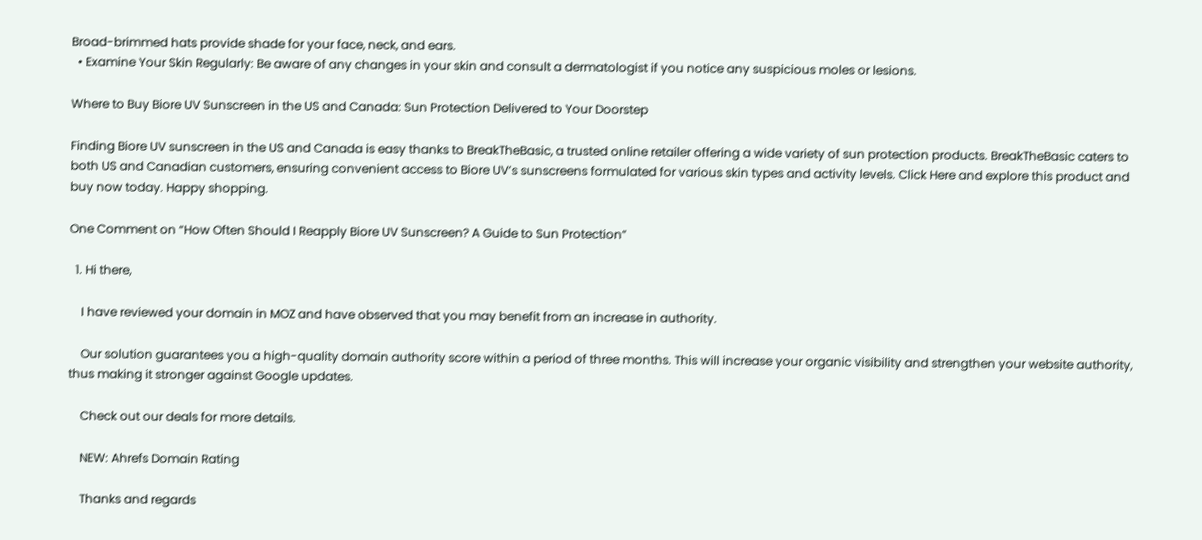Broad-brimmed hats provide shade for your face, neck, and ears.
  • Examine Your Skin Regularly: Be aware of any changes in your skin and consult a dermatologist if you notice any suspicious moles or lesions.

Where to Buy Biore UV Sunscreen in the US and Canada: Sun Protection Delivered to Your Doorstep

Finding Biore UV sunscreen in the US and Canada is easy thanks to BreakTheBasic, a trusted online retailer offering a wide variety of sun protection products. BreakTheBasic caters to both US and Canadian customers, ensuring convenient access to Biore UV’s sunscreens formulated for various skin types and activity levels. Click Here and explore this product and buy now today. Happy shopping.

One Comment on “How Often Should I Reapply Biore UV Sunscreen? A Guide to Sun Protection”

  1. Hi there,

    I have reviewed your domain in MOZ and have observed that you may benefit from an increase in authority.

    Our solution guarantees you a high-quality domain authority score within a period of three months. This will increase your organic visibility and strengthen your website authority, thus making it stronger against Google updates.

    Check out our deals for more details.

    NEW: Ahrefs Domain Rating

    Thanks and regards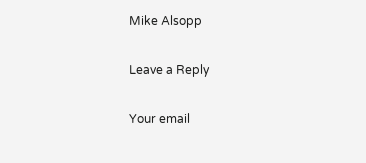Mike Alsopp

Leave a Reply

Your email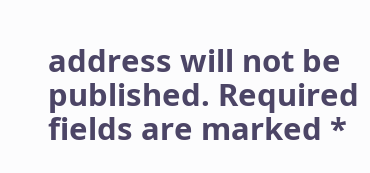address will not be published. Required fields are marked *